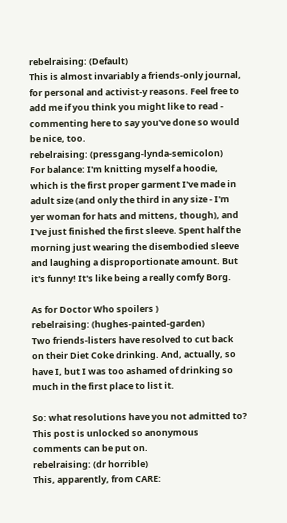rebelraising: (Default)
This is almost invariably a friends-only journal, for personal and activist-y reasons. Feel free to add me if you think you might like to read - commenting here to say you've done so would be nice, too.
rebelraising: (pressgang-lynda-semicolon)
For balance: I'm knitting myself a hoodie, which is the first proper garment I've made in adult size (and only the third in any size - I'm yer woman for hats and mittens, though), and I've just finished the first sleeve. Spent half the morning just wearing the disembodied sleeve and laughing a disproportionate amount. But it's funny! It's like being a really comfy Borg.

As for Doctor Who spoilers )
rebelraising: (hughes-painted-garden)
Two friends-listers have resolved to cut back on their Diet Coke drinking. And, actually, so have I, but I was too ashamed of drinking so much in the first place to list it.

So: what resolutions have you not admitted to? This post is unlocked so anonymous comments can be put on.
rebelraising: (dr horrible)
This, apparently, from CARE: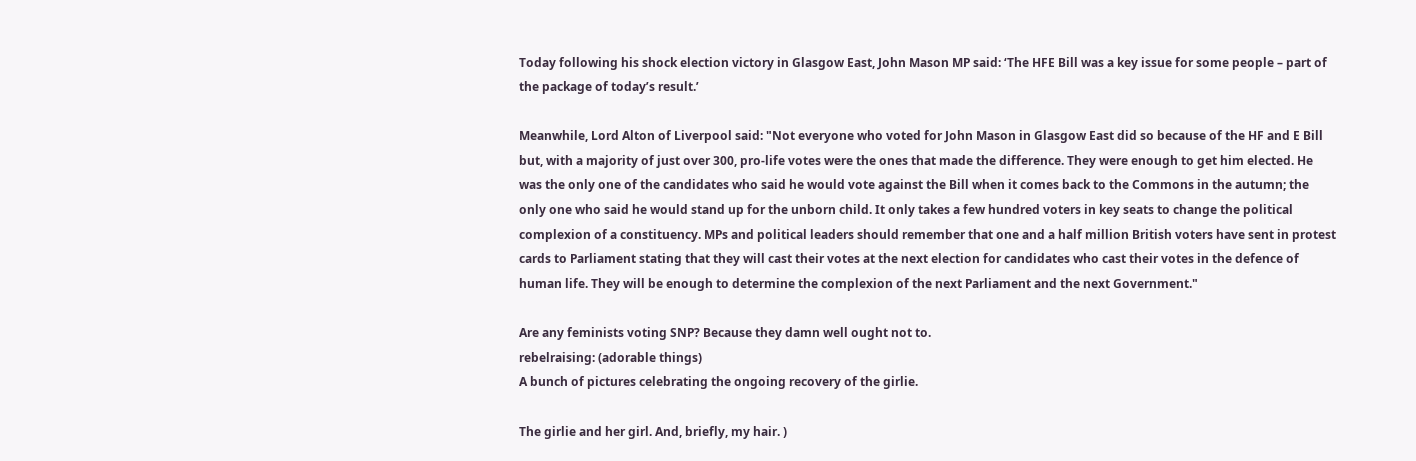Today following his shock election victory in Glasgow East, John Mason MP said: ‘The HFE Bill was a key issue for some people – part of the package of today’s result.’

Meanwhile, Lord Alton of Liverpool said: "Not everyone who voted for John Mason in Glasgow East did so because of the HF and E Bill but, with a majority of just over 300, pro-life votes were the ones that made the difference. They were enough to get him elected. He was the only one of the candidates who said he would vote against the Bill when it comes back to the Commons in the autumn; the only one who said he would stand up for the unborn child. It only takes a few hundred voters in key seats to change the political complexion of a constituency. MPs and political leaders should remember that one and a half million British voters have sent in protest cards to Parliament stating that they will cast their votes at the next election for candidates who cast their votes in the defence of human life. They will be enough to determine the complexion of the next Parliament and the next Government."

Are any feminists voting SNP? Because they damn well ought not to.
rebelraising: (adorable things)
A bunch of pictures celebrating the ongoing recovery of the girlie.

The girlie and her girl. And, briefly, my hair. )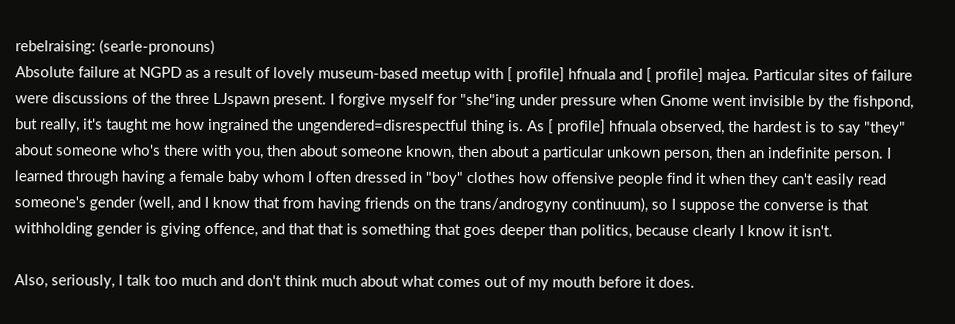rebelraising: (searle-pronouns)
Absolute failure at NGPD as a result of lovely museum-based meetup with [ profile] hfnuala and [ profile] majea. Particular sites of failure were discussions of the three LJspawn present. I forgive myself for "she"ing under pressure when Gnome went invisible by the fishpond, but really, it's taught me how ingrained the ungendered=disrespectful thing is. As [ profile] hfnuala observed, the hardest is to say "they" about someone who's there with you, then about someone known, then about a particular unkown person, then an indefinite person. I learned through having a female baby whom I often dressed in "boy" clothes how offensive people find it when they can't easily read someone's gender (well, and I know that from having friends on the trans/androgyny continuum), so I suppose the converse is that withholding gender is giving offence, and that that is something that goes deeper than politics, because clearly I know it isn't.

Also, seriously, I talk too much and don't think much about what comes out of my mouth before it does.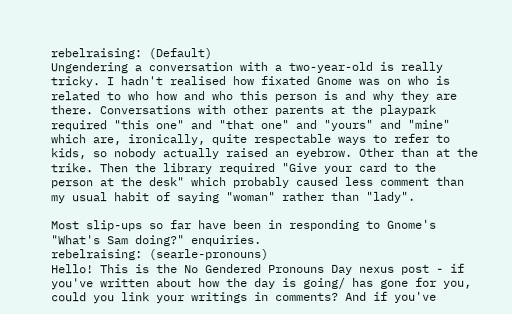rebelraising: (Default)
Ungendering a conversation with a two-year-old is really tricky. I hadn't realised how fixated Gnome was on who is related to who how and who this person is and why they are there. Conversations with other parents at the playpark required "this one" and "that one" and "yours" and "mine" which are, ironically, quite respectable ways to refer to kids, so nobody actually raised an eyebrow. Other than at the trike. Then the library required "Give your card to the person at the desk" which probably caused less comment than my usual habit of saying "woman" rather than "lady".

Most slip-ups so far have been in responding to Gnome's "What's Sam doing?" enquiries.
rebelraising: (searle-pronouns)
Hello! This is the No Gendered Pronouns Day nexus post - if you've written about how the day is going/ has gone for you, could you link your writings in comments? And if you've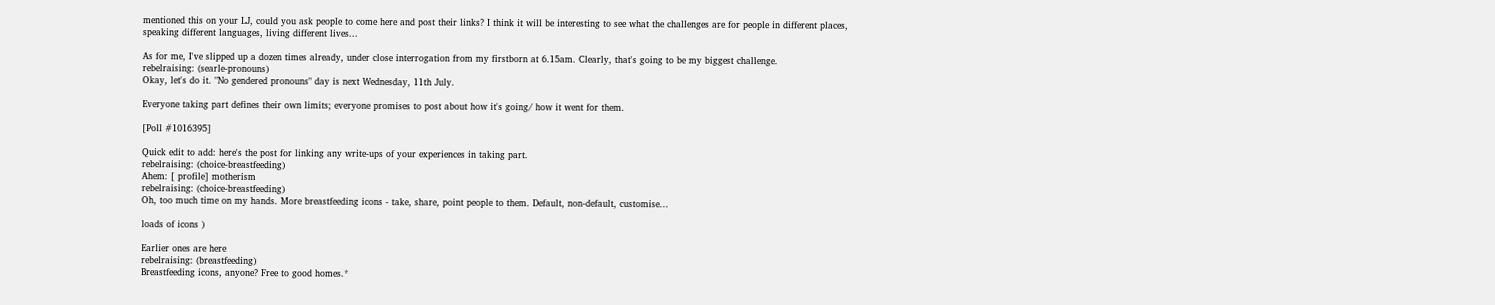mentioned this on your LJ, could you ask people to come here and post their links? I think it will be interesting to see what the challenges are for people in different places, speaking different languages, living different lives...

As for me, I've slipped up a dozen times already, under close interrogation from my firstborn at 6.15am. Clearly, that's going to be my biggest challenge.
rebelraising: (searle-pronouns)
Okay, let's do it. "No gendered pronouns" day is next Wednesday, 11th July.

Everyone taking part defines their own limits; everyone promises to post about how it's going/ how it went for them.

[Poll #1016395]

Quick edit to add: here's the post for linking any write-ups of your experiences in taking part.
rebelraising: (choice-breastfeeding)
Ahem: [ profile] motherism
rebelraising: (choice-breastfeeding)
Oh, too much time on my hands. More breastfeeding icons - take, share, point people to them. Default, non-default, customise...

loads of icons )

Earlier ones are here
rebelraising: (breastfeeding)
Breastfeeding icons, anyone? Free to good homes.*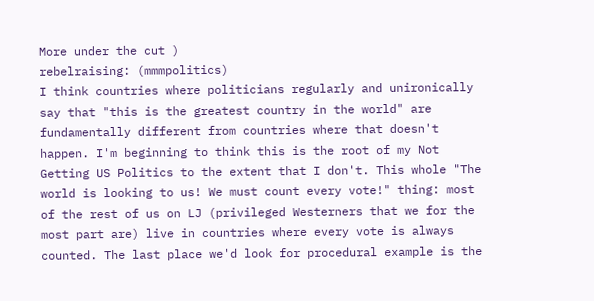More under the cut )
rebelraising: (mmmpolitics)
I think countries where politicians regularly and unironically say that "this is the greatest country in the world" are fundamentally different from countries where that doesn't happen. I'm beginning to think this is the root of my Not Getting US Politics to the extent that I don't. This whole "The world is looking to us! We must count every vote!" thing: most of the rest of us on LJ (privileged Westerners that we for the most part are) live in countries where every vote is always counted. The last place we'd look for procedural example is the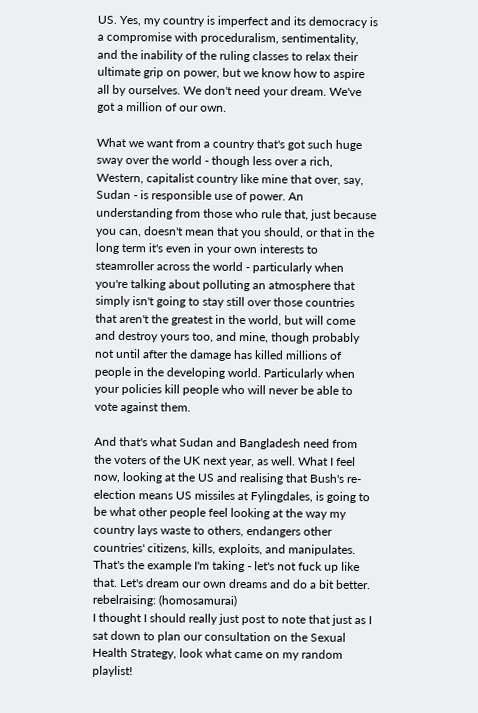US. Yes, my country is imperfect and its democracy is a compromise with proceduralism, sentimentality, and the inability of the ruling classes to relax their ultimate grip on power, but we know how to aspire all by ourselves. We don't need your dream. We've got a million of our own.

What we want from a country that's got such huge sway over the world - though less over a rich, Western, capitalist country like mine that over, say, Sudan - is responsible use of power. An understanding from those who rule that, just because you can, doesn't mean that you should, or that in the long term it's even in your own interests to steamroller across the world - particularly when you're talking about polluting an atmosphere that simply isn't going to stay still over those countries that aren't the greatest in the world, but will come and destroy yours too, and mine, though probably not until after the damage has killed millions of people in the developing world. Particularly when your policies kill people who will never be able to vote against them.

And that's what Sudan and Bangladesh need from the voters of the UK next year, as well. What I feel now, looking at the US and realising that Bush's re-election means US missiles at Fylingdales, is going to be what other people feel looking at the way my country lays waste to others, endangers other countries' citizens, kills, exploits, and manipulates. That's the example I'm taking - let's not fuck up like that. Let's dream our own dreams and do a bit better.
rebelraising: (homosamurai)
I thought I should really just post to note that just as I sat down to plan our consultation on the Sexual Health Strategy, look what came on my random playlist!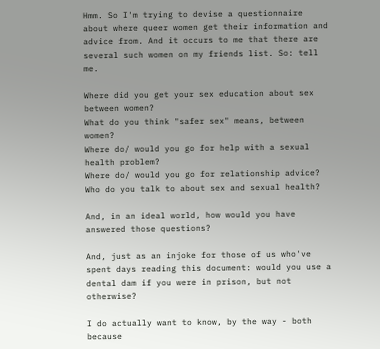Hmm. So I'm trying to devise a questionnaire about where queer women get their information and advice from. And it occurs to me that there are several such women on my friends list. So: tell me.

Where did you get your sex education about sex between women?
What do you think "safer sex" means, between women?
Where do/ would you go for help with a sexual health problem?
Where do/ would you go for relationship advice?
Who do you talk to about sex and sexual health?

And, in an ideal world, how would you have answered those questions?

And, just as an injoke for those of us who've spent days reading this document: would you use a dental dam if you were in prison, but not otherwise?

I do actually want to know, by the way - both because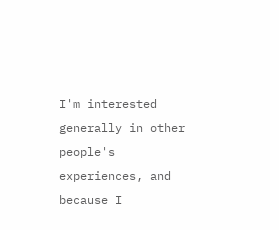I'm interested generally in other people's experiences, and because I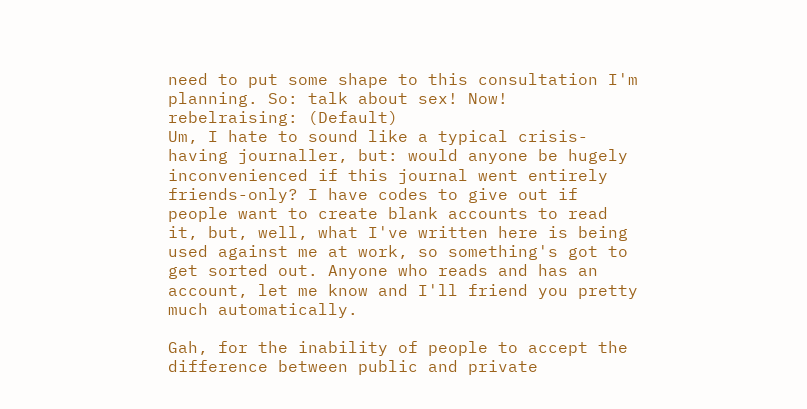need to put some shape to this consultation I'm planning. So: talk about sex! Now!
rebelraising: (Default)
Um, I hate to sound like a typical crisis-having journaller, but: would anyone be hugely inconvenienced if this journal went entirely friends-only? I have codes to give out if people want to create blank accounts to read it, but, well, what I've written here is being used against me at work, so something's got to get sorted out. Anyone who reads and has an account, let me know and I'll friend you pretty much automatically.

Gah, for the inability of people to accept the difference between public and private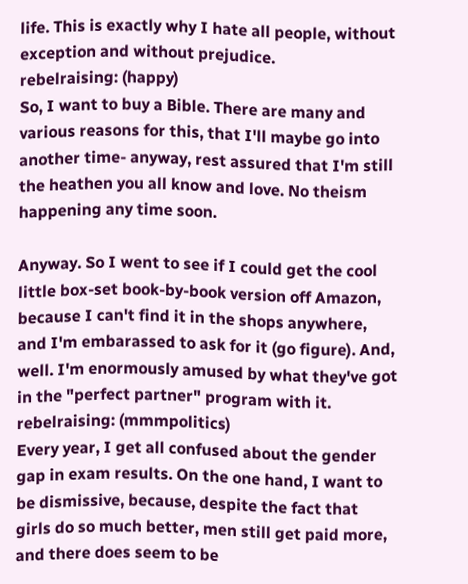life. This is exactly why I hate all people, without exception and without prejudice.
rebelraising: (happy)
So, I want to buy a Bible. There are many and various reasons for this, that I'll maybe go into another time- anyway, rest assured that I'm still the heathen you all know and love. No theism happening any time soon.

Anyway. So I went to see if I could get the cool little box-set book-by-book version off Amazon, because I can't find it in the shops anywhere, and I'm embarassed to ask for it (go figure). And, well. I'm enormously amused by what they've got in the "perfect partner" program with it.
rebelraising: (mmmpolitics)
Every year, I get all confused about the gender gap in exam results. On the one hand, I want to be dismissive, because, despite the fact that girls do so much better, men still get paid more, and there does seem to be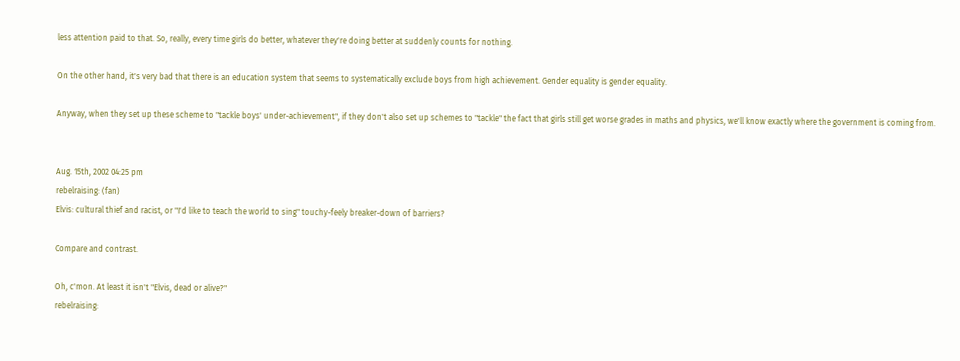less attention paid to that. So, really, every time girls do better, whatever they're doing better at suddenly counts for nothing.

On the other hand, it's very bad that there is an education system that seems to systematically exclude boys from high achievement. Gender equality is gender equality.

Anyway, when they set up these scheme to "tackle boys' under-achievement", if they don't also set up schemes to "tackle" the fact that girls still get worse grades in maths and physics, we'll know exactly where the government is coming from.


Aug. 15th, 2002 04:25 pm
rebelraising: (fan)
Elvis: cultural thief and racist, or "I'd like to teach the world to sing" touchy-feely breaker-down of barriers?

Compare and contrast.

Oh, c'mon. At least it isn't "Elvis, dead or alive?"
rebelraising: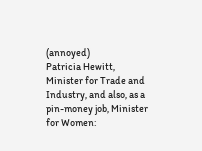(annoyed)
Patricia Hewitt, Minister for Trade and Industry, and also, as a pin-money job, Minister for Women: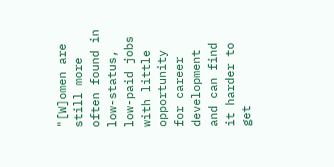"[W]omen are still more often found in low-status, low-paid jobs with little opportunity for career development and can find it harder to get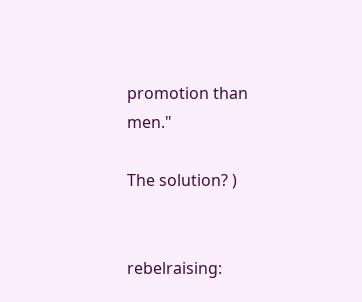promotion than men."

The solution? )


rebelraising: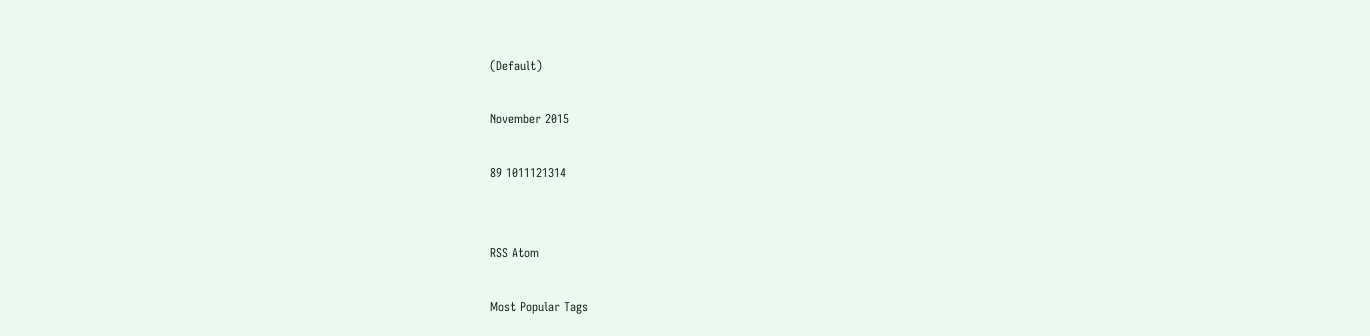(Default)

November 2015

89 1011121314


RSS Atom

Most Popular Tags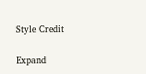Style Credit

Expand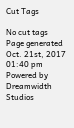Cut Tags

No cut tags
Page generated Oct. 21st, 2017 01:40 pm
Powered by Dreamwidth Studios